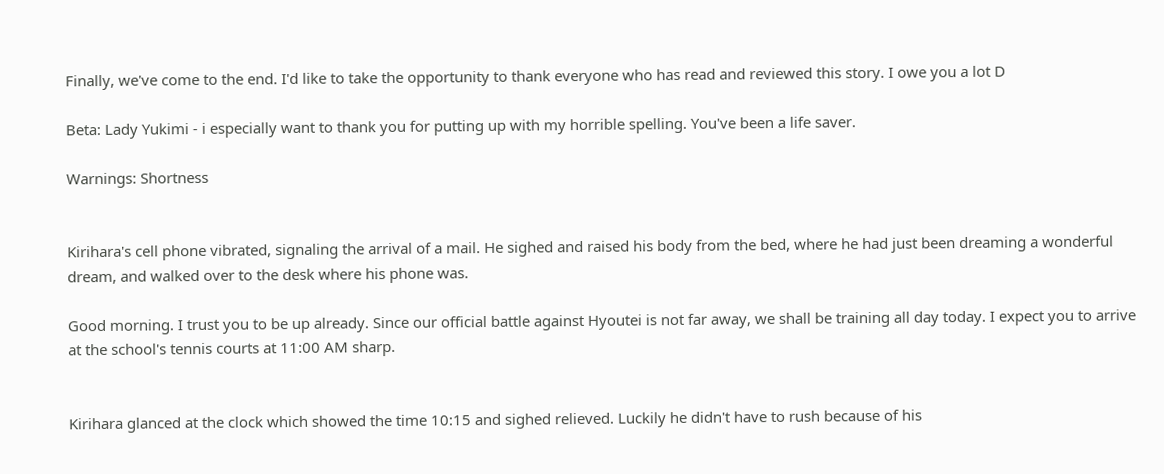Finally, we've come to the end. I'd like to take the opportunity to thank everyone who has read and reviewed this story. I owe you a lot D

Beta: Lady Yukimi - i especially want to thank you for putting up with my horrible spelling. You've been a life saver.

Warnings: Shortness


Kirihara's cell phone vibrated, signaling the arrival of a mail. He sighed and raised his body from the bed, where he had just been dreaming a wonderful dream, and walked over to the desk where his phone was.

Good morning. I trust you to be up already. Since our official battle against Hyoutei is not far away, we shall be training all day today. I expect you to arrive at the school's tennis courts at 11:00 AM sharp.


Kirihara glanced at the clock which showed the time 10:15 and sighed relieved. Luckily he didn't have to rush because of his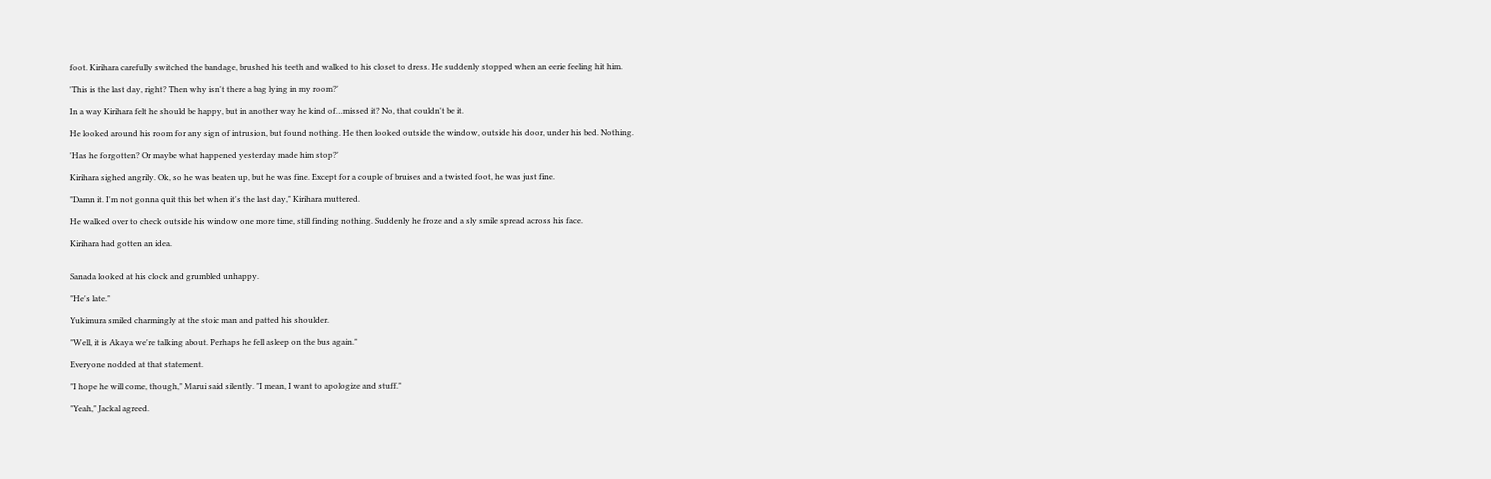foot. Kirihara carefully switched the bandage, brushed his teeth and walked to his closet to dress. He suddenly stopped when an eerie feeling hit him.

'This is the last day, right? Then why isn't there a bag lying in my room?'

In a way Kirihara felt he should be happy, but in another way he kind of…missed it? No, that couldn't be it.

He looked around his room for any sign of intrusion, but found nothing. He then looked outside the window, outside his door, under his bed. Nothing.

'Has he forgotten? Or maybe what happened yesterday made him stop?'

Kirihara sighed angrily. Ok, so he was beaten up, but he was fine. Except for a couple of bruises and a twisted foot, he was just fine.

"Damn it. I'm not gonna quit this bet when it's the last day," Kirihara muttered.

He walked over to check outside his window one more time, still finding nothing. Suddenly he froze and a sly smile spread across his face.

Kirihara had gotten an idea.


Sanada looked at his clock and grumbled unhappy.

"He's late."

Yukimura smiled charmingly at the stoic man and patted his shoulder.

"Well, it is Akaya we're talking about. Perhaps he fell asleep on the bus again."

Everyone nodded at that statement.

"I hope he will come, though," Marui said silently. "I mean, I want to apologize and stuff."

"Yeah," Jackal agreed.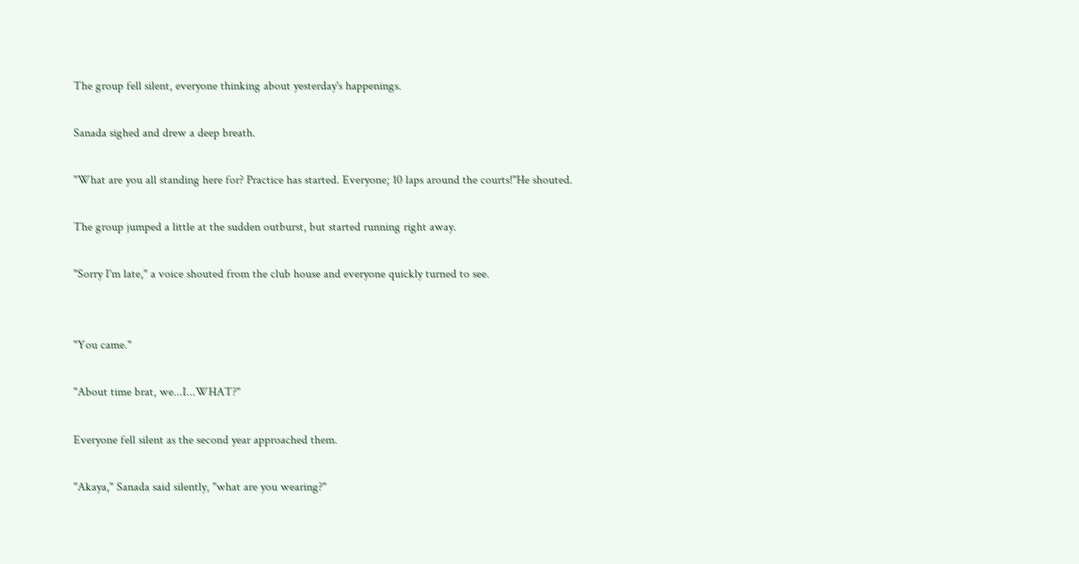The group fell silent, everyone thinking about yesterday's happenings.

Sanada sighed and drew a deep breath.

"What are you all standing here for? Practice has started. Everyone; 10 laps around the courts!"He shouted.

The group jumped a little at the sudden outburst, but started running right away.

"Sorry I'm late," a voice shouted from the club house and everyone quickly turned to see.


"You came."

"About time brat, we...I...WHAT?"

Everyone fell silent as the second year approached them.

"Akaya," Sanada said silently, "what are you wearing?"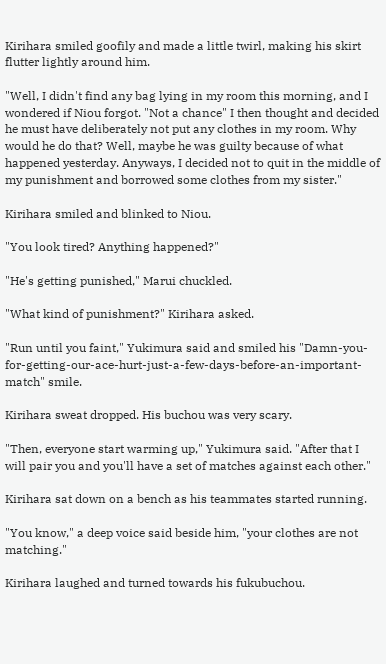Kirihara smiled goofily and made a little twirl, making his skirt flutter lightly around him.

"Well, I didn't find any bag lying in my room this morning, and I wondered if Niou forgot. "Not a chance" I then thought and decided he must have deliberately not put any clothes in my room. Why would he do that? Well, maybe he was guilty because of what happened yesterday. Anyways, I decided not to quit in the middle of my punishment and borrowed some clothes from my sister."

Kirihara smiled and blinked to Niou.

"You look tired? Anything happened?"

"He's getting punished," Marui chuckled.

"What kind of punishment?" Kirihara asked.

"Run until you faint," Yukimura said and smiled his "Damn-you-for-getting-our-ace-hurt-just-a-few-days-before-an-important-match" smile.

Kirihara sweat dropped. His buchou was very scary.

"Then, everyone start warming up," Yukimura said. "After that I will pair you and you'll have a set of matches against each other."

Kirihara sat down on a bench as his teammates started running.

"You know," a deep voice said beside him, "your clothes are not matching."

Kirihara laughed and turned towards his fukubuchou.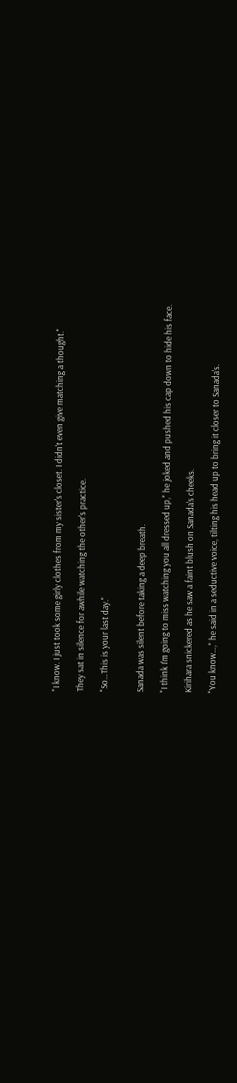"I know. I just took some girly clothes from my sister's closet. I didn't even give matching a thought."

They sat in silence for awhile watching the other's practice.

"So…This is your last day."


Sanada was silent before taking a deep breath.

"I think I'm going to miss watching you all dressed up," he joked and pushed his cap down to hide his face.

Kirihara snickered as he saw a faint blush on Sanada's cheeks.

"You know…," he said in a seductive voice, tilting his head up to bring it closer to Sanada's.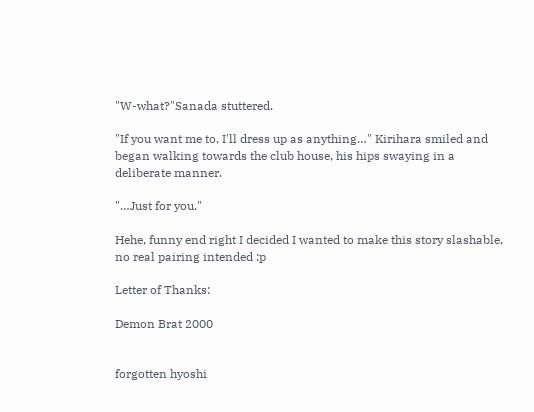"W-what?"Sanada stuttered.

"If you want me to, I'll dress up as anything…" Kirihara smiled and began walking towards the club house, his hips swaying in a deliberate manner.

"…Just for you."

Hehe, funny end right I decided I wanted to make this story slashable, no real pairing intended :p

Letter of Thanks:

Demon Brat 2000


forgotten hyoshi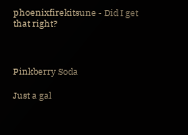phoenixfirekitsune - Did I get that right?



Pinkberry Soda

Just a gal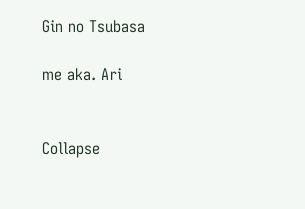Gin no Tsubasa

me aka. Ari


Collapse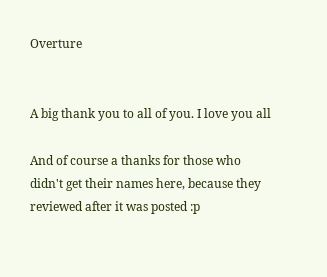Overture


A big thank you to all of you. I love you all

And of course a thanks for those who didn't get their names here, because they reviewed after it was posted :p